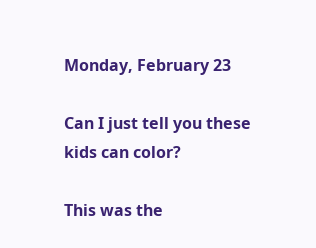Monday, February 23

Can I just tell you these kids can color?

This was the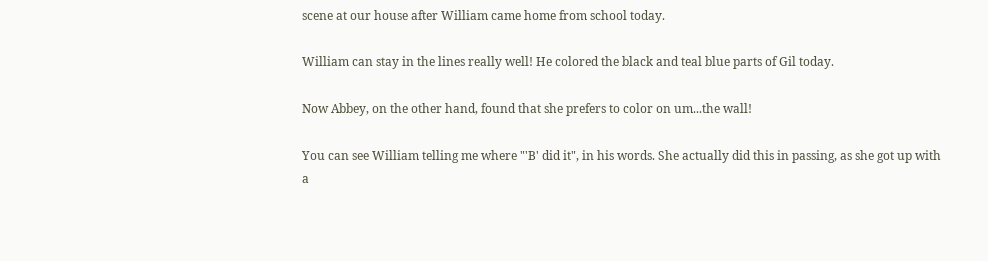scene at our house after William came home from school today.

William can stay in the lines really well! He colored the black and teal blue parts of Gil today.

Now Abbey, on the other hand, found that she prefers to color on um...the wall!

You can see William telling me where "'B' did it", in his words. She actually did this in passing, as she got up with a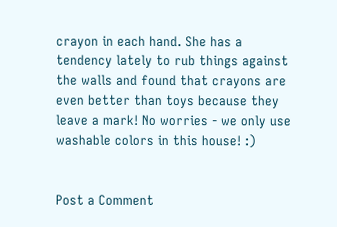crayon in each hand. She has a tendency lately to rub things against the walls and found that crayons are even better than toys because they leave a mark! No worries - we only use washable colors in this house! :)


Post a Comment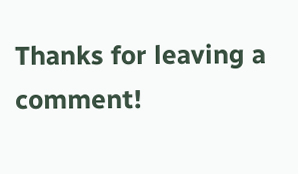Thanks for leaving a comment!